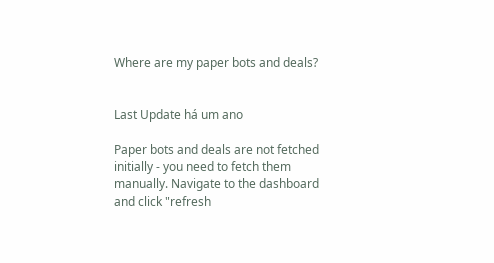Where are my paper bots and deals?


Last Update há um ano

Paper bots and deals are not fetched initially - you need to fetch them manually. Navigate to the dashboard and click "refresh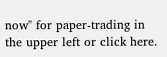now" for paper-trading in the upper left or click here.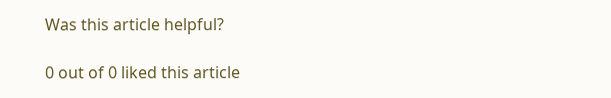Was this article helpful?

0 out of 0 liked this article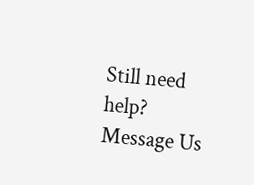Still need help? Message Us